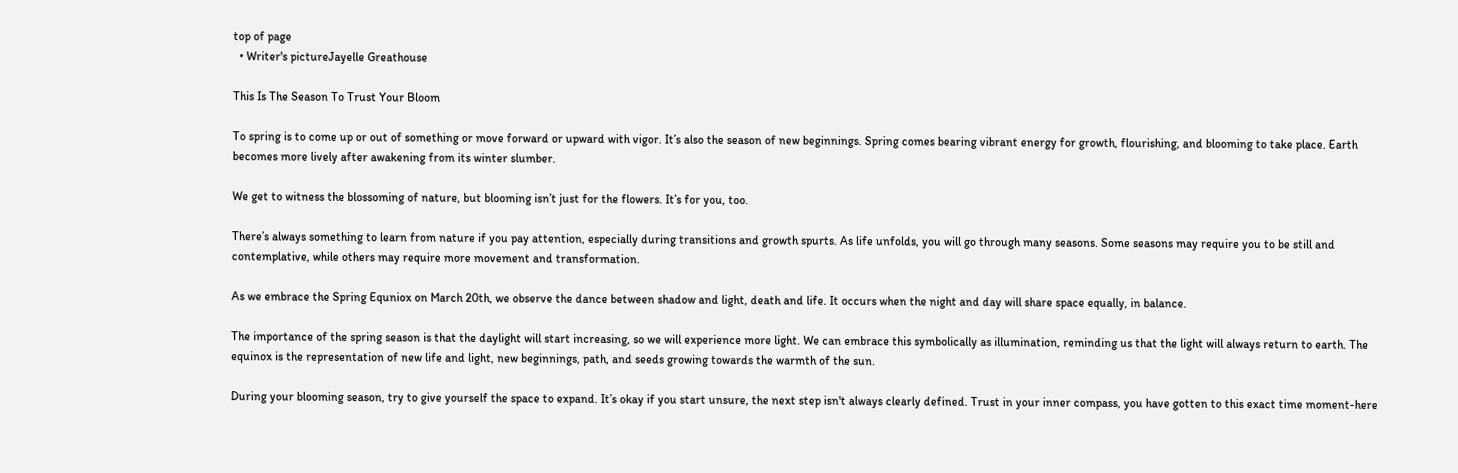top of page
  • Writer's pictureJayelle Greathouse

This Is The Season To Trust Your Bloom

To spring is to come up or out of something or move forward or upward with vigor. It’s also the season of new beginnings. Spring comes bearing vibrant energy for growth, flourishing, and blooming to take place. Earth becomes more lively after awakening from its winter slumber.

We get to witness the blossoming of nature, but blooming isn’t just for the flowers. It’s for you, too.

There’s always something to learn from nature if you pay attention, especially during transitions and growth spurts. As life unfolds, you will go through many seasons. Some seasons may require you to be still and contemplative, while others may require more movement and transformation.

As we embrace the Spring Equniox on March 20th, we observe the dance between shadow and light, death and life. It occurs when the night and day will share space equally, in balance.

The importance of the spring season is that the daylight will start increasing, so we will experience more light. We can embrace this symbolically as illumination, reminding us that the light will always return to earth. The equinox is the representation of new life and light, new beginnings, path, and seeds growing towards the warmth of the sun.

During your blooming season, try to give yourself the space to expand. It’s okay if you start unsure, the next step isn't always clearly defined. Trust in your inner compass, you have gotten to this exact time moment-here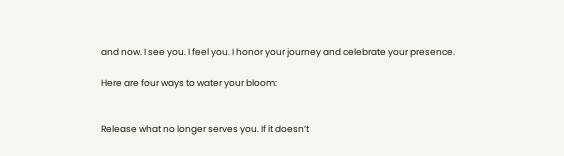and now. I see you. I feel you. I honor your journey and celebrate your presence.

Here are four ways to water your bloom:


Release what no longer serves you. If it doesn’t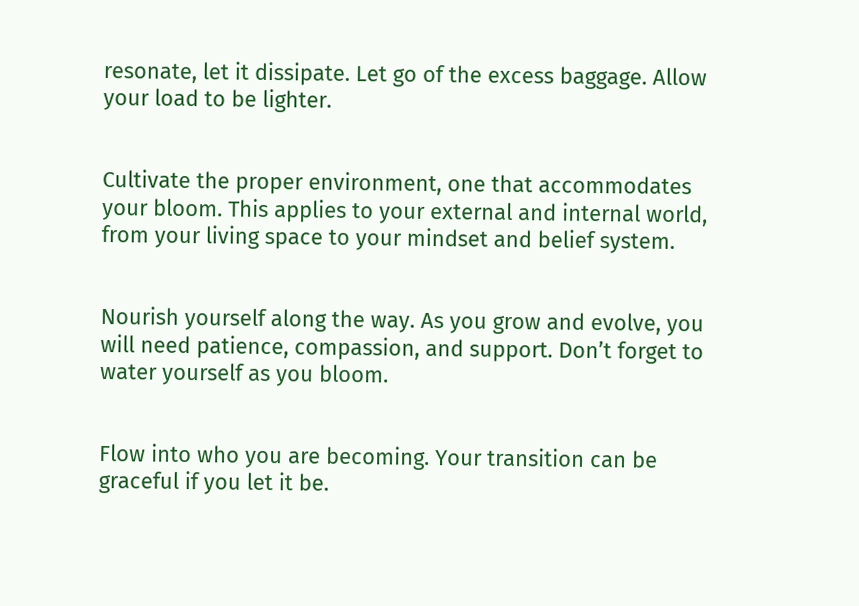resonate, let it dissipate. Let go of the excess baggage. Allow your load to be lighter.


Cultivate the proper environment, one that accommodates your bloom. This applies to your external and internal world, from your living space to your mindset and belief system.


Nourish yourself along the way. As you grow and evolve, you will need patience, compassion, and support. Don’t forget to water yourself as you bloom.


Flow into who you are becoming. Your transition can be graceful if you let it be.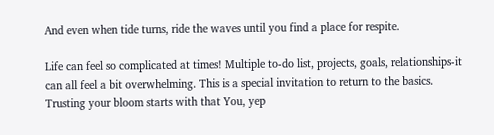And even when tide turns, ride the waves until you find a place for respite.

Life can feel so complicated at times! Multiple to-do list, projects, goals, relationships-it can all feel a bit overwhelming. This is a special invitation to return to the basics. Trusting your bloom starts with that You, yep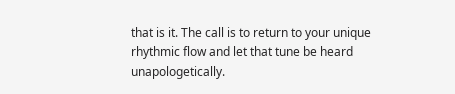that is it. The call is to return to your unique rhythmic flow and let that tune be heard unapologetically.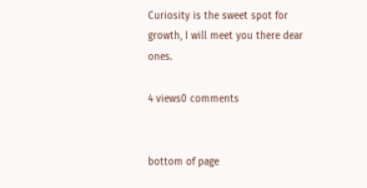Curiosity is the sweet spot for growth, I will meet you there dear ones.

4 views0 comments


bottom of page